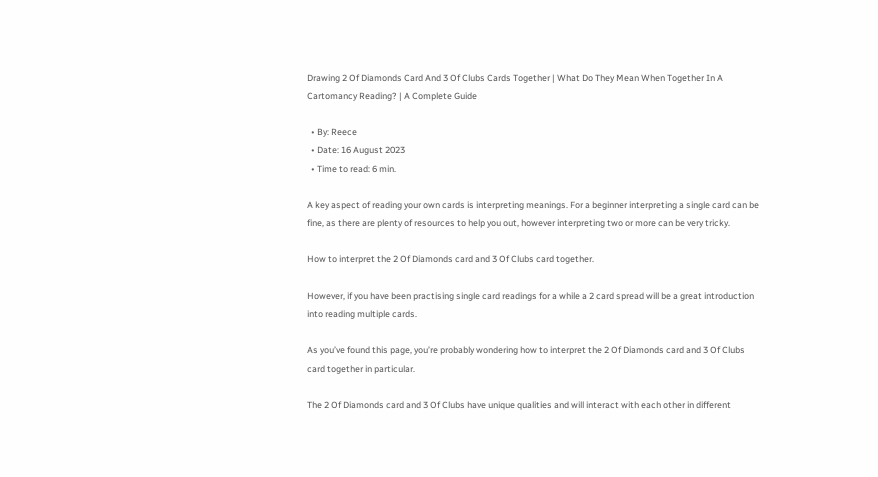Drawing 2 Of Diamonds Card And 3 Of Clubs Cards Together | What Do They Mean When Together In A Cartomancy Reading? | A Complete Guide

  • By: Reece
  • Date: 16 August 2023
  • Time to read: 6 min.

A key aspect of reading your own cards is interpreting meanings. For a beginner interpreting a single card can be fine, as there are plenty of resources to help you out, however interpreting two or more can be very tricky.

How to interpret the 2 Of Diamonds card and 3 Of Clubs card together.

However, if you have been practising single card readings for a while a 2 card spread will be a great introduction into reading multiple cards.

As you’ve found this page, you’re probably wondering how to interpret the 2 Of Diamonds card and 3 Of Clubs card together in particular.

The 2 Of Diamonds card and 3 Of Clubs have unique qualities and will interact with each other in different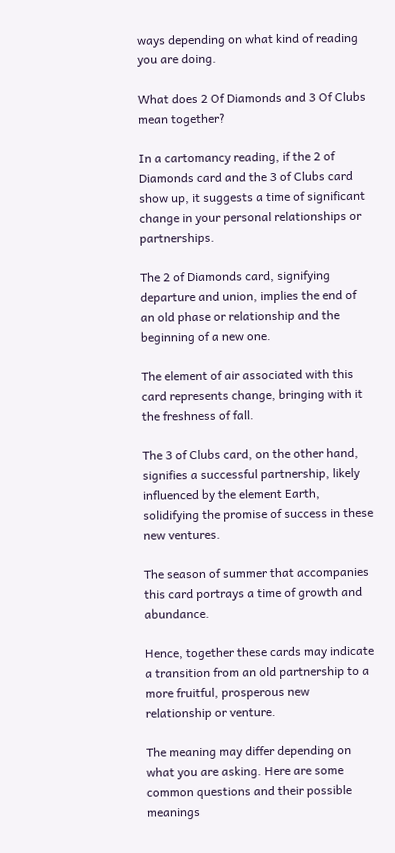ways depending on what kind of reading you are doing.

What does 2 Of Diamonds and 3 Of Clubs mean together?

In a cartomancy reading, if the 2 of Diamonds card and the 3 of Clubs card show up, it suggests a time of significant change in your personal relationships or partnerships.

The 2 of Diamonds card, signifying departure and union, implies the end of an old phase or relationship and the beginning of a new one.

The element of air associated with this card represents change, bringing with it the freshness of fall.

The 3 of Clubs card, on the other hand, signifies a successful partnership, likely influenced by the element Earth, solidifying the promise of success in these new ventures.

The season of summer that accompanies this card portrays a time of growth and abundance.

Hence, together these cards may indicate a transition from an old partnership to a more fruitful, prosperous new relationship or venture.

The meaning may differ depending on what you are asking. Here are some common questions and their possible meanings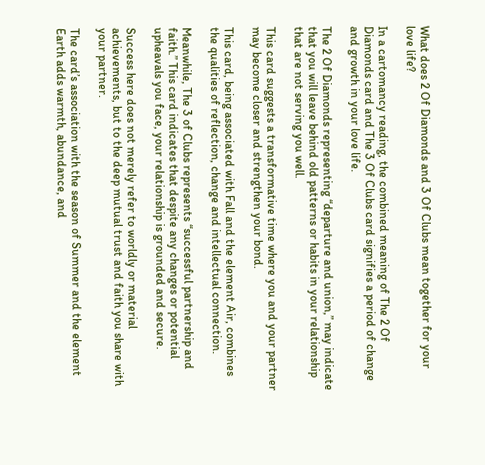What does 2 Of Diamonds and 3 Of Clubs mean together for your love life?

In a cartomancy reading, the combined meaning of The 2 Of Diamonds card and The 3 Of Clubs card signifies a period of change and growth in your love life.

The 2 Of Diamonds representing “departure and union,” may indicate that you will leave behind old patterns or habits in your relationship that are not serving you well.

This card suggests a transformative time where you and your partner may become closer and strengthen your bond.

This card, being associated with Fall and the element Air, combines the qualities of reflection, change and intellectual connection.

Meanwhile, The 3 of Clubs represents “successful partnership and faith.” This card indicates that despite any changes or potential upheavals you face, your relationship is grounded and secure.

Success here does not merely refer to worldly or material achievements, but to the deep mutual trust and faith you share with your partner.

The card’s association with the season of Summer and the element Earth adds warmth, abundance, and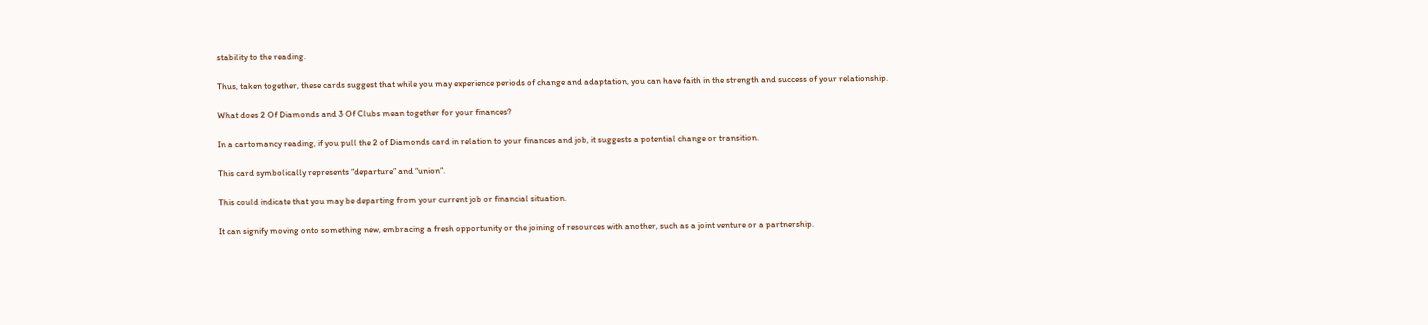stability to the reading.

Thus, taken together, these cards suggest that while you may experience periods of change and adaptation, you can have faith in the strength and success of your relationship.

What does 2 Of Diamonds and 3 Of Clubs mean together for your finances?

In a cartomancy reading, if you pull the 2 of Diamonds card in relation to your finances and job, it suggests a potential change or transition.

This card symbolically represents “departure” and “union”.

This could indicate that you may be departing from your current job or financial situation.

It can signify moving onto something new, embracing a fresh opportunity or the joining of resources with another, such as a joint venture or a partnership.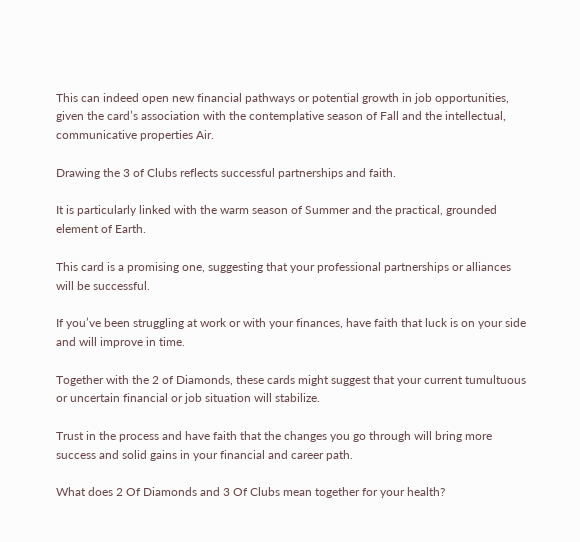This can indeed open new financial pathways or potential growth in job opportunities, given the card’s association with the contemplative season of Fall and the intellectual, communicative properties Air.

Drawing the 3 of Clubs reflects successful partnerships and faith.

It is particularly linked with the warm season of Summer and the practical, grounded element of Earth.

This card is a promising one, suggesting that your professional partnerships or alliances will be successful.

If you’ve been struggling at work or with your finances, have faith that luck is on your side and will improve in time.

Together with the 2 of Diamonds, these cards might suggest that your current tumultuous or uncertain financial or job situation will stabilize.

Trust in the process and have faith that the changes you go through will bring more success and solid gains in your financial and career path.

What does 2 Of Diamonds and 3 Of Clubs mean together for your health?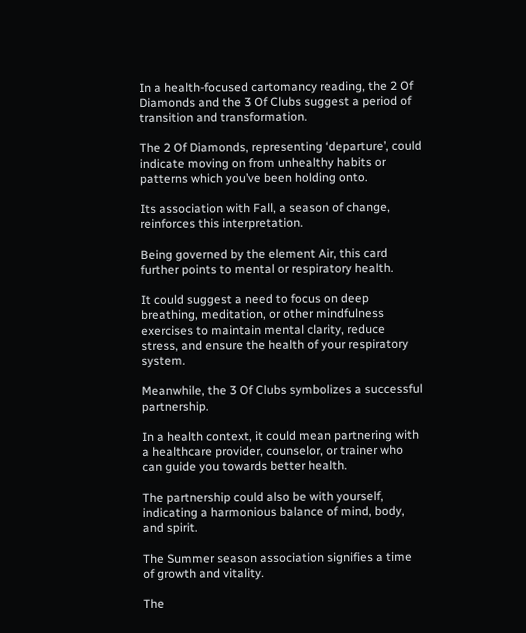In a health-focused cartomancy reading, the 2 Of Diamonds and the 3 Of Clubs suggest a period of transition and transformation.

The 2 Of Diamonds, representing ‘departure’, could indicate moving on from unhealthy habits or patterns which you’ve been holding onto.

Its association with Fall, a season of change, reinforces this interpretation.

Being governed by the element Air, this card further points to mental or respiratory health.

It could suggest a need to focus on deep breathing, meditation, or other mindfulness exercises to maintain mental clarity, reduce stress, and ensure the health of your respiratory system.

Meanwhile, the 3 Of Clubs symbolizes a successful partnership.

In a health context, it could mean partnering with a healthcare provider, counselor, or trainer who can guide you towards better health.

The partnership could also be with yourself, indicating a harmonious balance of mind, body, and spirit.

The Summer season association signifies a time of growth and vitality.

The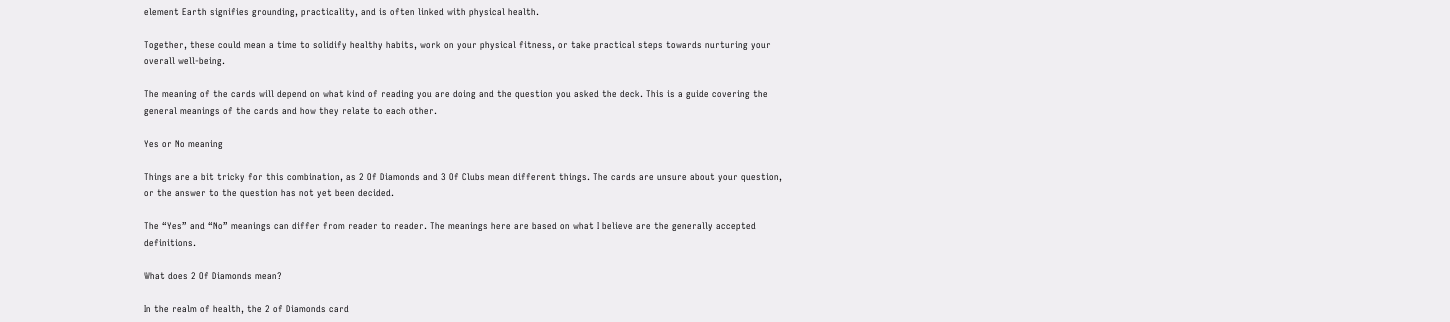element Earth signifies grounding, practicality, and is often linked with physical health.

Together, these could mean a time to solidify healthy habits, work on your physical fitness, or take practical steps towards nurturing your overall well-being.

The meaning of the cards will depend on what kind of reading you are doing and the question you asked the deck. This is a guide covering the general meanings of the cards and how they relate to each other.

Yes or No meaning

Things are a bit tricky for this combination, as 2 Of Diamonds and 3 Of Clubs mean different things. The cards are unsure about your question, or the answer to the question has not yet been decided.

The “Yes” and “No” meanings can differ from reader to reader. The meanings here are based on what I believe are the generally accepted definitions.

What does 2 Of Diamonds mean?

In the realm of health, the 2 of Diamonds card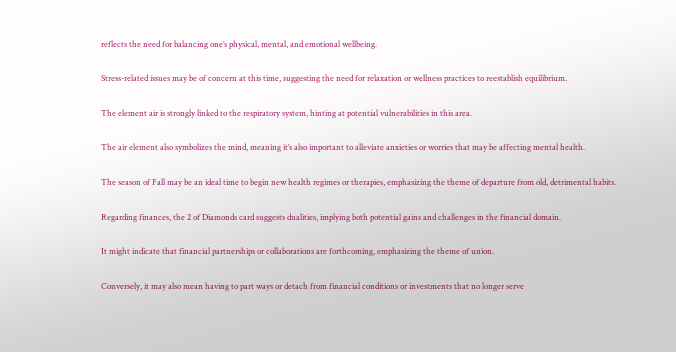reflects the need for balancing one’s physical, mental, and emotional wellbeing.

Stress-related issues may be of concern at this time, suggesting the need for relaxation or wellness practices to reestablish equilibrium.

The element air is strongly linked to the respiratory system, hinting at potential vulnerabilities in this area.

The air element also symbolizes the mind, meaning it’s also important to alleviate anxieties or worries that may be affecting mental health.

The season of Fall may be an ideal time to begin new health regimes or therapies, emphasizing the theme of departure from old, detrimental habits.

Regarding finances, the 2 of Diamonds card suggests dualities, implying both potential gains and challenges in the financial domain.

It might indicate that financial partnerships or collaborations are forthcoming, emphasizing the theme of union.

Conversely, it may also mean having to part ways or detach from financial conditions or investments that no longer serve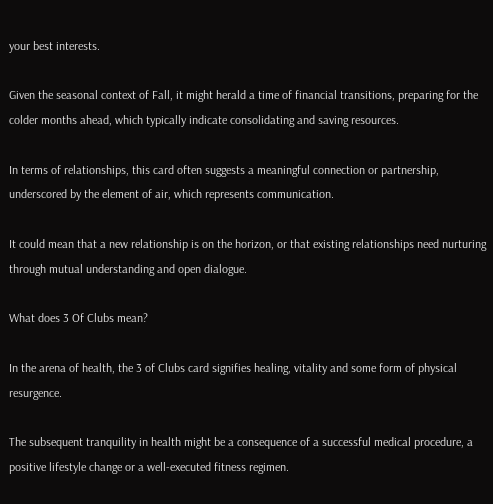your best interests.

Given the seasonal context of Fall, it might herald a time of financial transitions, preparing for the colder months ahead, which typically indicate consolidating and saving resources.

In terms of relationships, this card often suggests a meaningful connection or partnership, underscored by the element of air, which represents communication.

It could mean that a new relationship is on the horizon, or that existing relationships need nurturing through mutual understanding and open dialogue.

What does 3 Of Clubs mean?

In the arena of health, the 3 of Clubs card signifies healing, vitality and some form of physical resurgence.

The subsequent tranquility in health might be a consequence of a successful medical procedure, a positive lifestyle change or a well-executed fitness regimen.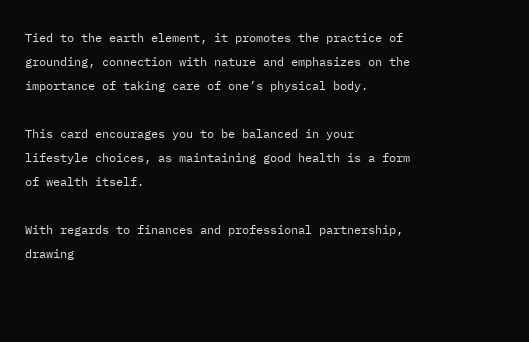Tied to the earth element, it promotes the practice of grounding, connection with nature and emphasizes on the importance of taking care of one’s physical body.

This card encourages you to be balanced in your lifestyle choices, as maintaining good health is a form of wealth itself.

With regards to finances and professional partnership, drawing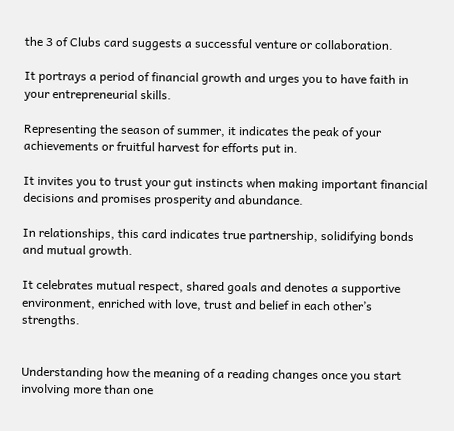the 3 of Clubs card suggests a successful venture or collaboration.

It portrays a period of financial growth and urges you to have faith in your entrepreneurial skills.

Representing the season of summer, it indicates the peak of your achievements or fruitful harvest for efforts put in.

It invites you to trust your gut instincts when making important financial decisions and promises prosperity and abundance.

In relationships, this card indicates true partnership, solidifying bonds and mutual growth.

It celebrates mutual respect, shared goals and denotes a supportive environment, enriched with love, trust and belief in each other’s strengths.


Understanding how the meaning of a reading changes once you start involving more than one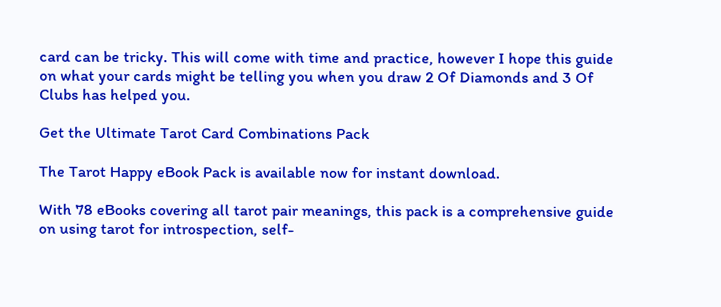card can be tricky. This will come with time and practice, however I hope this guide on what your cards might be telling you when you draw 2 Of Diamonds and 3 Of Clubs has helped you.

Get the Ultimate Tarot Card Combinations Pack

The Tarot Happy eBook Pack is available now for instant download.

With 78 eBooks covering all tarot pair meanings, this pack is a comprehensive guide on using tarot for introspection, self-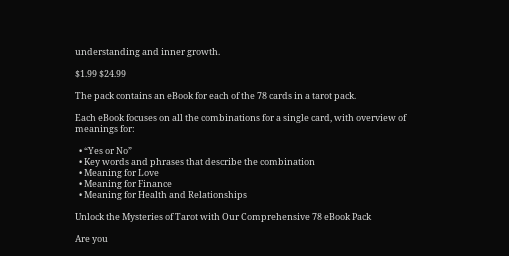understanding and inner growth.

$1.99 $24.99

The pack contains an eBook for each of the 78 cards in a tarot pack.

Each eBook focuses on all the combinations for a single card, with overview of meanings for:

  • “Yes or No”
  • Key words and phrases that describe the combination
  • Meaning for Love
  • Meaning for Finance
  • Meaning for Health and Relationships

Unlock the Mysteries of Tarot with Our Comprehensive 78 eBook Pack

Are you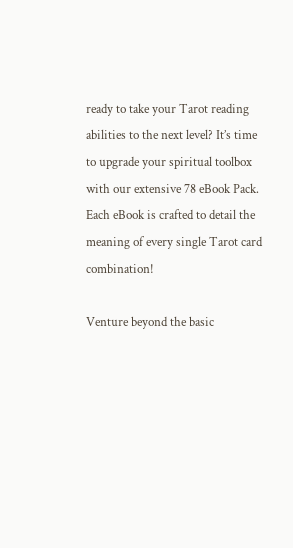ready to take your Tarot reading abilities to the next level? It’s time to upgrade your spiritual toolbox with our extensive 78 eBook Pack. Each eBook is crafted to detail the meaning of every single Tarot card combination!

Venture beyond the basic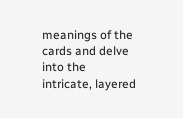meanings of the cards and delve into the intricate, layered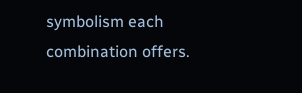symbolism each combination offers.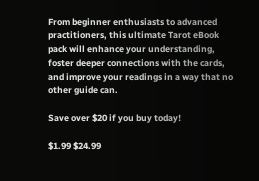From beginner enthusiasts to advanced practitioners, this ultimate Tarot eBook pack will enhance your understanding, foster deeper connections with the cards, and improve your readings in a way that no other guide can.

Save over $20 if you buy today!

$1.99 $24.99